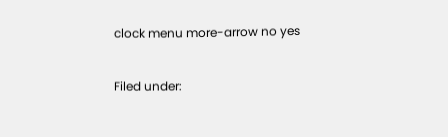clock menu more-arrow no yes

Filed under: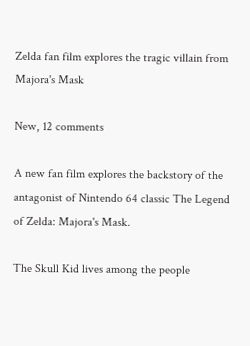Zelda fan film explores the tragic villain from Majora's Mask

New, 12 comments

A new fan film explores the backstory of the antagonist of Nintendo 64 classic The Legend of Zelda: Majora's Mask.

The Skull Kid lives among the people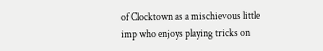of Clocktown as a mischievous little imp who enjoys playing tricks on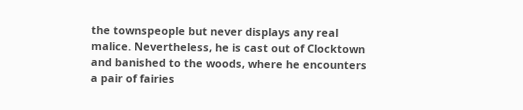the townspeople but never displays any real malice. Nevertheless, he is cast out of Clocktown and banished to the woods, where he encounters a pair of fairies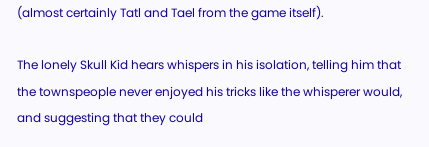(almost certainly Tatl and Tael from the game itself).

The lonely Skull Kid hears whispers in his isolation, telling him that the townspeople never enjoyed his tricks like the whisperer would, and suggesting that they could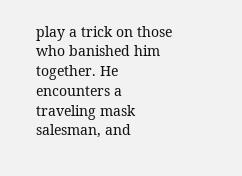play a trick on those who banished him together. He encounters a traveling mask salesman, and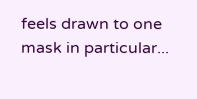feels drawn to one mask in particular...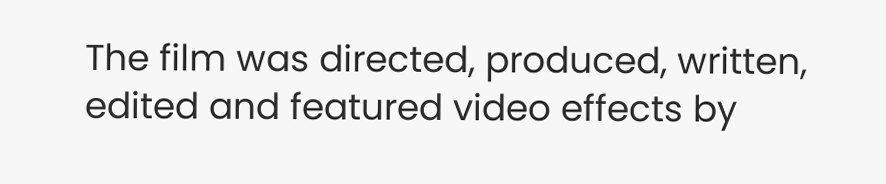The film was directed, produced, written, edited and featured video effects by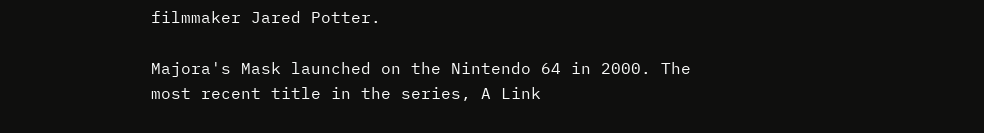filmmaker Jared Potter.

Majora's Mask launched on the Nintendo 64 in 2000. The most recent title in the series, A Link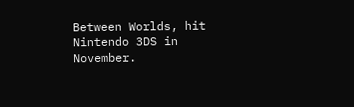Between Worlds, hit Nintendo 3DS in November.